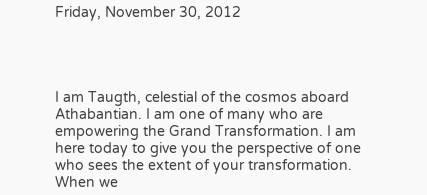Friday, November 30, 2012




I am Taugth, celestial of the cosmos aboard Athabantian. I am one of many who are empowering the Grand Transformation. I am here today to give you the perspective of one who sees the extent of your transformation.
When we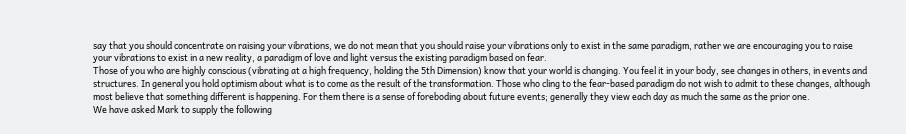say that you should concentrate on raising your vibrations, we do not mean that you should raise your vibrations only to exist in the same paradigm, rather we are encouraging you to raise your vibrations to exist in a new reality, a paradigm of love and light versus the existing paradigm based on fear.
Those of you who are highly conscious (vibrating at a high frequency, holding the 5th Dimension) know that your world is changing. You feel it in your body, see changes in others, in events and structures. In general you hold optimism about what is to come as the result of the transformation. Those who cling to the fear-based paradigm do not wish to admit to these changes, although most believe that something different is happening. For them there is a sense of foreboding about future events; generally they view each day as much the same as the prior one.
We have asked Mark to supply the following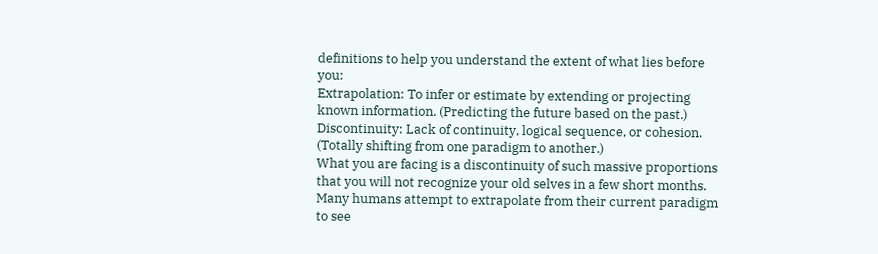definitions to help you understand the extent of what lies before you:
Extrapolation: To infer or estimate by extending or projecting known information. (Predicting the future based on the past.)
Discontinuity: Lack of continuity, logical sequence, or cohesion. (Totally shifting from one paradigm to another.)
What you are facing is a discontinuity of such massive proportions that you will not recognize your old selves in a few short months. Many humans attempt to extrapolate from their current paradigm to see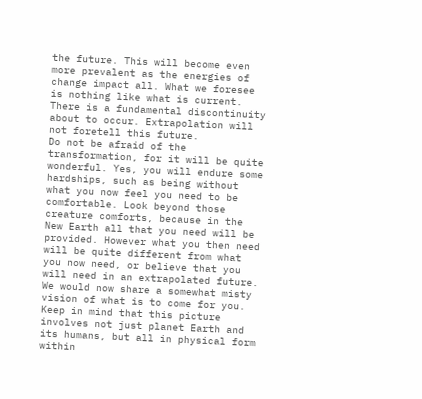the future. This will become even more prevalent as the energies of change impact all. What we foresee is nothing like what is current. There is a fundamental discontinuity about to occur. Extrapolation will not foretell this future.
Do not be afraid of the transformation, for it will be quite wonderful. Yes, you will endure some hardships, such as being without what you now feel you need to be comfortable. Look beyond those creature comforts, because in the New Earth all that you need will be provided. However what you then need will be quite different from what you now need, or believe that you will need in an extrapolated future.
We would now share a somewhat misty vision of what is to come for you. Keep in mind that this picture involves not just planet Earth and its humans, but all in physical form within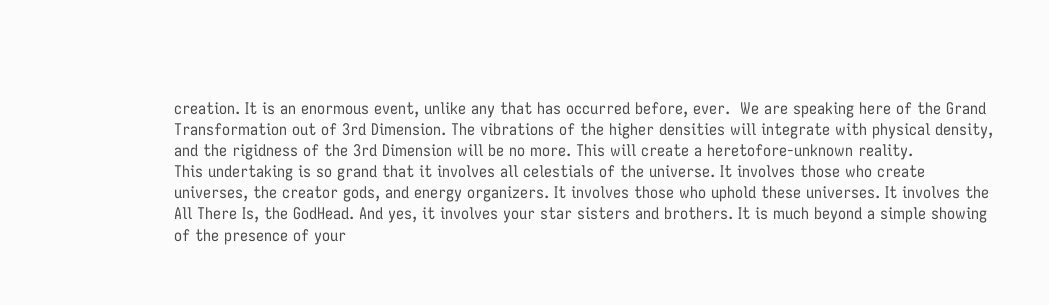creation. It is an enormous event, unlike any that has occurred before, ever.  We are speaking here of the Grand Transformation out of 3rd Dimension. The vibrations of the higher densities will integrate with physical density, and the rigidness of the 3rd Dimension will be no more. This will create a heretofore-unknown reality.
This undertaking is so grand that it involves all celestials of the universe. It involves those who create universes, the creator gods, and energy organizers. It involves those who uphold these universes. It involves the All There Is, the GodHead. And yes, it involves your star sisters and brothers. It is much beyond a simple showing of the presence of your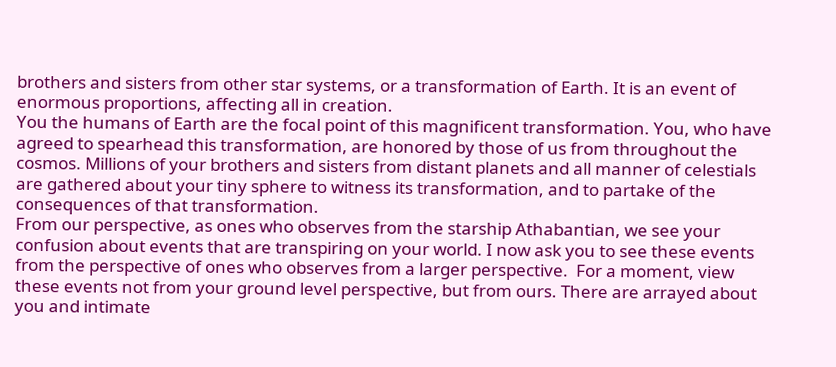brothers and sisters from other star systems, or a transformation of Earth. It is an event of enormous proportions, affecting all in creation.
You the humans of Earth are the focal point of this magnificent transformation. You, who have agreed to spearhead this transformation, are honored by those of us from throughout the cosmos. Millions of your brothers and sisters from distant planets and all manner of celestials are gathered about your tiny sphere to witness its transformation, and to partake of the consequences of that transformation.
From our perspective, as ones who observes from the starship Athabantian, we see your confusion about events that are transpiring on your world. I now ask you to see these events from the perspective of ones who observes from a larger perspective.  For a moment, view these events not from your ground level perspective, but from ours. There are arrayed about you and intimate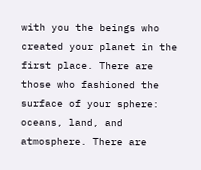with you the beings who created your planet in the first place. There are those who fashioned the surface of your sphere: oceans, land, and atmosphere. There are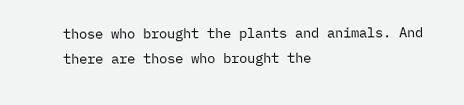those who brought the plants and animals. And there are those who brought the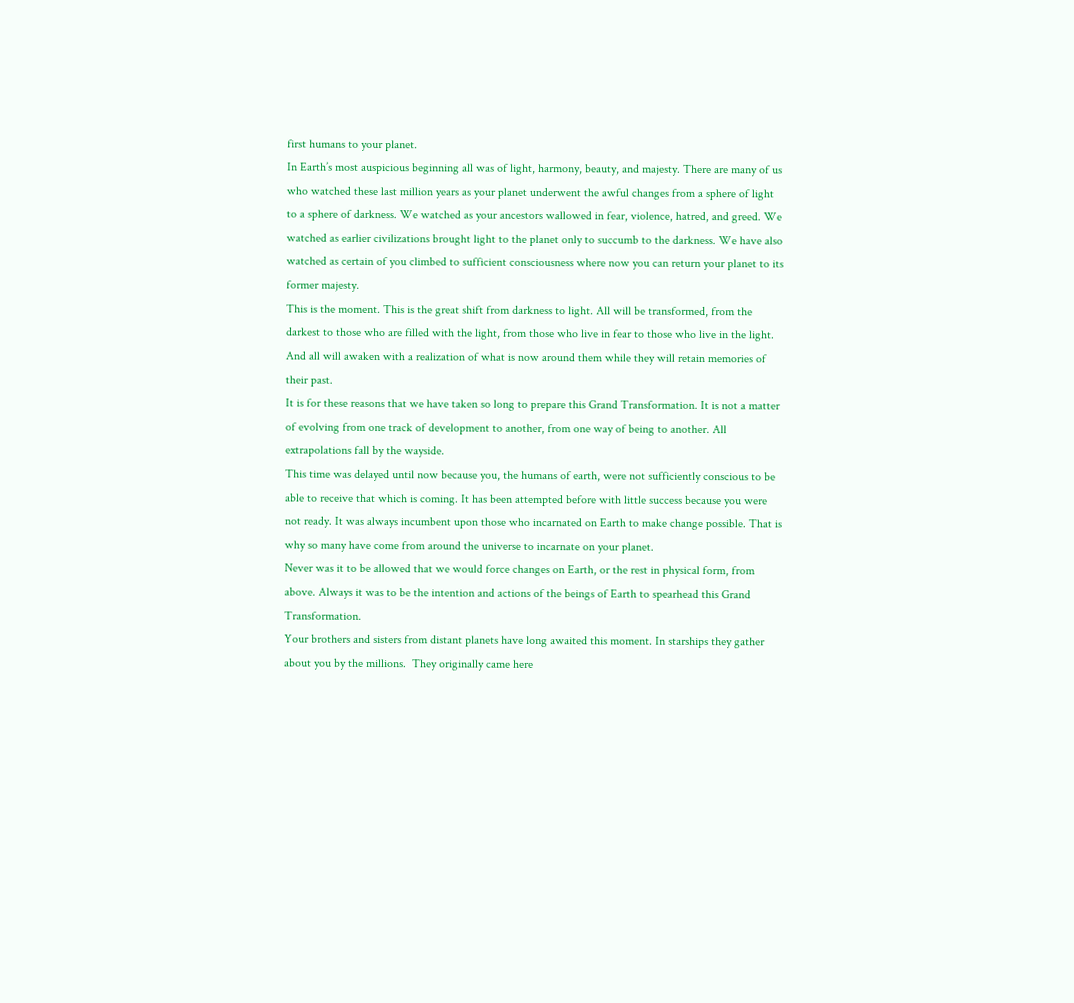first humans to your planet.
In Earth’s most auspicious beginning all was of light, harmony, beauty, and majesty. There are many of us who watched these last million years as your planet underwent the awful changes from a sphere of light to a sphere of darkness. We watched as your ancestors wallowed in fear, violence, hatred, and greed. We watched as earlier civilizations brought light to the planet only to succumb to the darkness. We have also watched as certain of you climbed to sufficient consciousness where now you can return your planet to its former majesty.
This is the moment. This is the great shift from darkness to light. All will be transformed, from the darkest to those who are filled with the light, from those who live in fear to those who live in the light. And all will awaken with a realization of what is now around them while they will retain memories of their past.
It is for these reasons that we have taken so long to prepare this Grand Transformation. It is not a matter of evolving from one track of development to another, from one way of being to another. All extrapolations fall by the wayside.
This time was delayed until now because you, the humans of earth, were not sufficiently conscious to be able to receive that which is coming. It has been attempted before with little success because you were not ready. It was always incumbent upon those who incarnated on Earth to make change possible. That is why so many have come from around the universe to incarnate on your planet.
Never was it to be allowed that we would force changes on Earth, or the rest in physical form, from above. Always it was to be the intention and actions of the beings of Earth to spearhead this Grand Transformation.
Your brothers and sisters from distant planets have long awaited this moment. In starships they gather about you by the millions.  They originally came here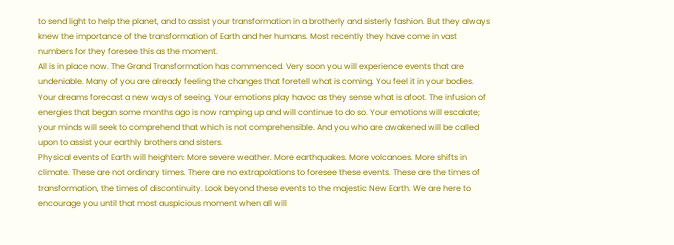to send light to help the planet, and to assist your transformation in a brotherly and sisterly fashion. But they always knew the importance of the transformation of Earth and her humans. Most recently they have come in vast numbers for they foresee this as the moment.
All is in place now. The Grand Transformation has commenced. Very soon you will experience events that are undeniable. Many of you are already feeling the changes that foretell what is coming. You feel it in your bodies. Your dreams forecast a new ways of seeing. Your emotions play havoc as they sense what is afoot. The infusion of energies that began some months ago is now ramping up and will continue to do so. Your emotions will escalate; your minds will seek to comprehend that which is not comprehensible. And you who are awakened will be called upon to assist your earthly brothers and sisters.
Physical events of Earth will heighten: More severe weather. More earthquakes. More volcanoes. More shifts in climate. These are not ordinary times. There are no extrapolations to foresee these events. These are the times of transformation, the times of discontinuity. Look beyond these events to the majestic New Earth. We are here to encourage you until that most auspicious moment when all will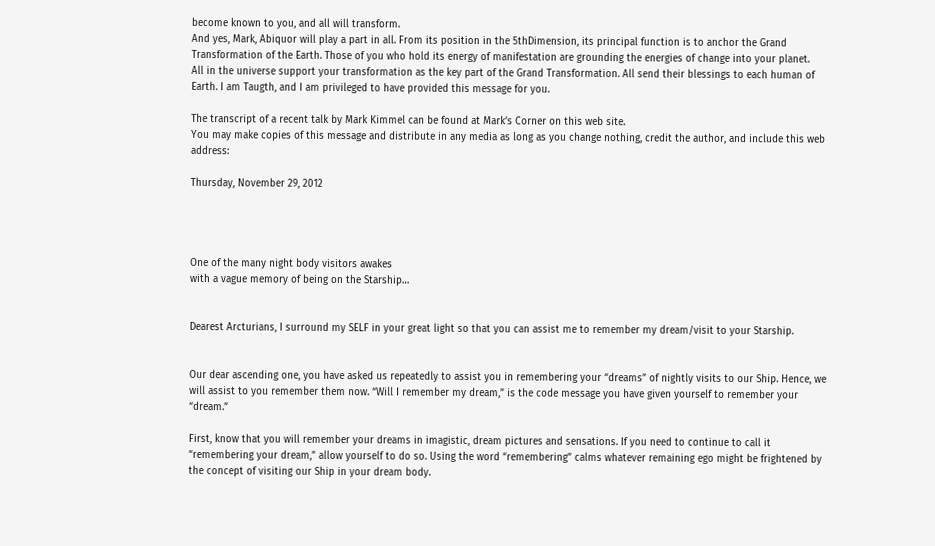become known to you, and all will transform.
And yes, Mark, Abiquor will play a part in all. From its position in the 5thDimension, its principal function is to anchor the Grand Transformation of the Earth. Those of you who hold its energy of manifestation are grounding the energies of change into your planet.
All in the universe support your transformation as the key part of the Grand Transformation. All send their blessings to each human of Earth. I am Taugth, and I am privileged to have provided this message for you.

The transcript of a recent talk by Mark Kimmel can be found at Mark’s Corner on this web site.
You may make copies of this message and distribute in any media as long as you change nothing, credit the author, and include this web address:

Thursday, November 29, 2012




One of the many night body visitors awakes
with a vague memory of being on the Starship…


Dearest Arcturians, I surround my SELF in your great light so that you can assist me to remember my dream/visit to your Starship.


Our dear ascending one, you have asked us repeatedly to assist you in remembering your “dreams” of nightly visits to our Ship. Hence, we will assist to you remember them now. “Will I remember my dream,” is the code message you have given yourself to remember your “dream.”

First, know that you will remember your dreams in imagistic, dream pictures and sensations. If you need to continue to call it “remembering your dream,” allow yourself to do so. Using the word “remembering” calms whatever remaining ego might be frightened by the concept of visiting our Ship in your dream body.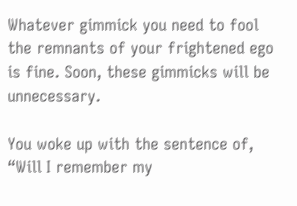Whatever gimmick you need to fool the remnants of your frightened ego is fine. Soon, these gimmicks will be unnecessary.

You woke up with the sentence of, “Will I remember my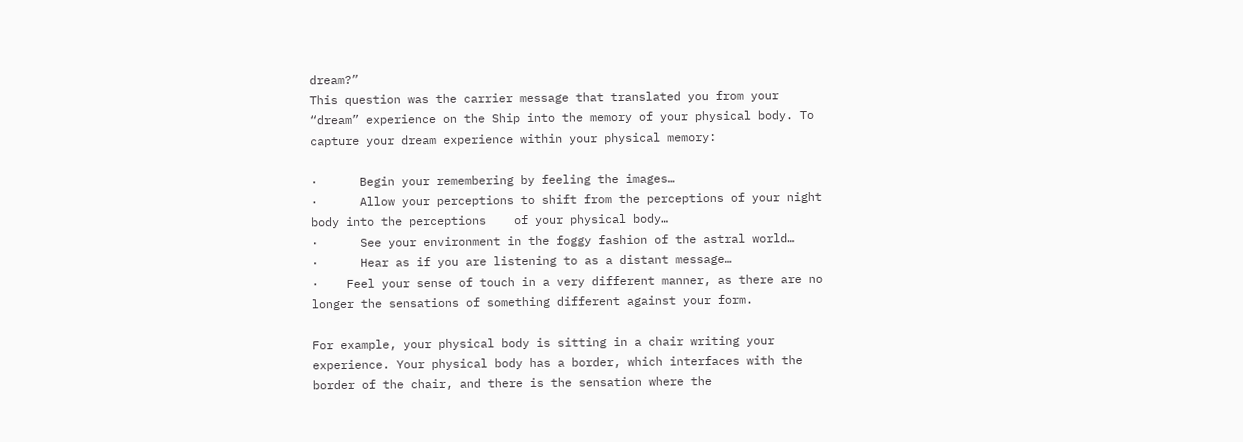dream?”
This question was the carrier message that translated you from your “dream” experience on the Ship into the memory of your physical body. To capture your dream experience within your physical memory:

·      Begin your remembering by feeling the images…
·      Allow your perceptions to shift from the perceptions of your night body into the perceptions    of your physical body…
·      See your environment in the foggy fashion of the astral world…
·      Hear as if you are listening to as a distant message…
·    Feel your sense of touch in a very different manner, as there are no longer the sensations of something different against your form.

For example, your physical body is sitting in a chair writing your experience. Your physical body has a border, which interfaces with the border of the chair, and there is the sensation where the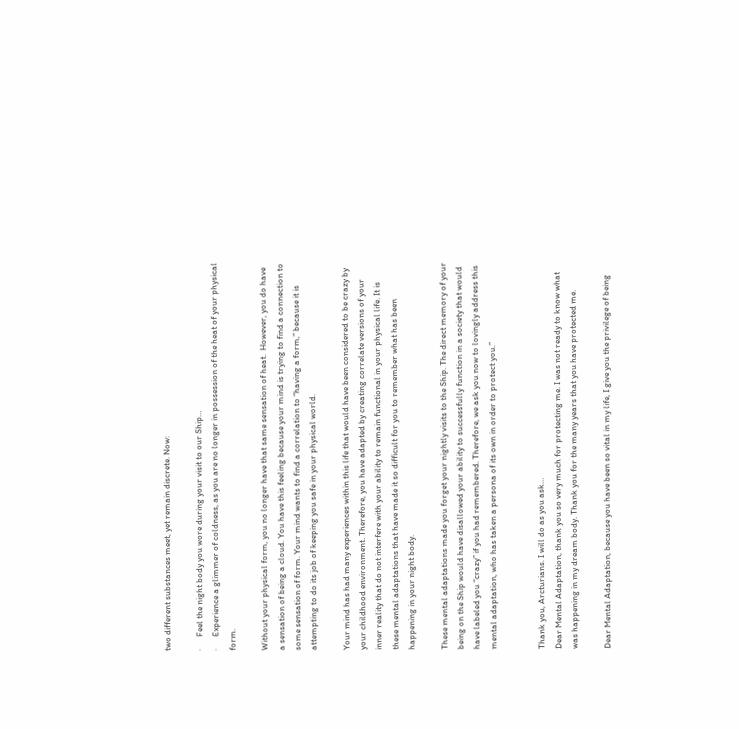two different substances meet, yet remain discrete. Now:

·      Feel the night body you wore during your visit to our Ship…
·      Experience a glimmer of coldness, as you are no longer in possession of the heat of your physical form.

Without your physical form, you no longer have that same sensation of heat.  However, you do have a sensation of being a cloud. You have this feeling because your mind is trying to find a connection to some sensation of form. Your mind wants to find a correlation to “having a form,” because it is attempting to do its job of keeping you safe in your physical world.

Your mind has had many experiences within this life that would have been considered to be crazy by your childhood environment. Therefore, you have adapted by creating correlate versions of your inner reality that do not interfere with your ability to remain functional in your physical life. It is these mental adaptations that have made it so difficult for you to remember what has been happening in your night body.

These mental adaptations made you forget your nightly visits to the Ship. The direct memory of your being on the Ship would have disallowed your ability to successfully function in a society that would have labeled you “crazy” if you had remembered. Therefore, we ask you now to lovingly address this mental adaptation, who has taken a persona of its own in order to protect you.”


Thank you, Arcturians. I will do as you ask…
Dear Mental Adaptation, thank you so very much for protecting me. I was not ready to know what was happening in my dream body. Thank you for the many years that you have protected me.

Dear Mental Adaptation, because you have been so vital in my life, I give you the privilege of being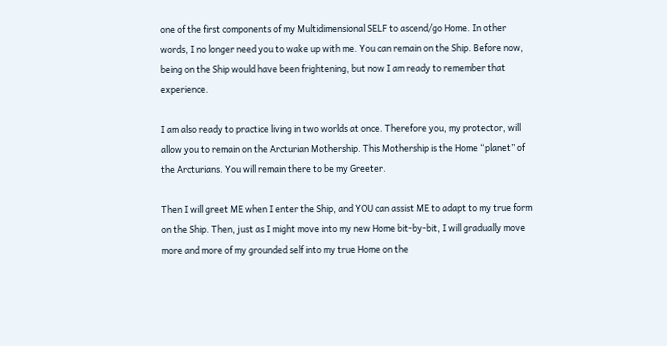one of the first components of my Multidimensional SELF to ascend/go Home. In other words, I no longer need you to wake up with me. You can remain on the Ship. Before now, being on the Ship would have been frightening, but now I am ready to remember that experience.

I am also ready to practice living in two worlds at once. Therefore you, my protector, will allow you to remain on the Arcturian Mothership. This Mothership is the Home “planet” of the Arcturians. You will remain there to be my Greeter.

Then I will greet ME when I enter the Ship, and YOU can assist ME to adapt to my true form on the Ship. Then, just as I might move into my new Home bit-by-bit, I will gradually move more and more of my grounded self into my true Home on the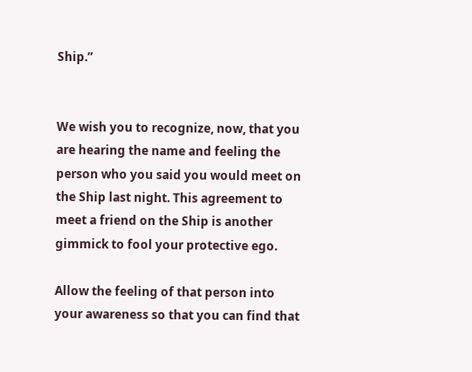Ship.”


We wish you to recognize, now, that you are hearing the name and feeling the person who you said you would meet on the Ship last night. This agreement to meet a friend on the Ship is another gimmick to fool your protective ego.

Allow the feeling of that person into your awareness so that you can find that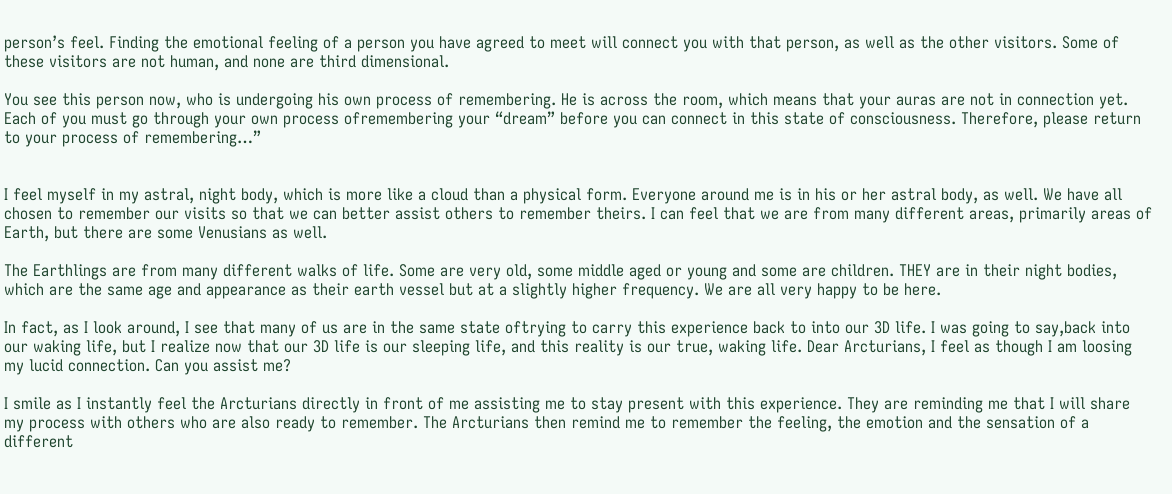person’s feel. Finding the emotional feeling of a person you have agreed to meet will connect you with that person, as well as the other visitors. Some of these visitors are not human, and none are third dimensional.

You see this person now, who is undergoing his own process of remembering. He is across the room, which means that your auras are not in connection yet. Each of you must go through your own process ofremembering your “dream” before you can connect in this state of consciousness. Therefore, please return to your process of remembering…”


I feel myself in my astral, night body, which is more like a cloud than a physical form. Everyone around me is in his or her astral body, as well. We have all chosen to remember our visits so that we can better assist others to remember theirs. I can feel that we are from many different areas, primarily areas of Earth, but there are some Venusians as well.

The Earthlings are from many different walks of life. Some are very old, some middle aged or young and some are children. THEY are in their night bodies, which are the same age and appearance as their earth vessel but at a slightly higher frequency. We are all very happy to be here.

In fact, as I look around, I see that many of us are in the same state oftrying to carry this experience back to into our 3D life. I was going to say,back into our waking life, but I realize now that our 3D life is our sleeping life, and this reality is our true, waking life. Dear Arcturians, I feel as though I am loosing my lucid connection. Can you assist me?

I smile as I instantly feel the Arcturians directly in front of me assisting me to stay present with this experience. They are reminding me that I will share my process with others who are also ready to remember. The Arcturians then remind me to remember the feeling, the emotion and the sensation of a different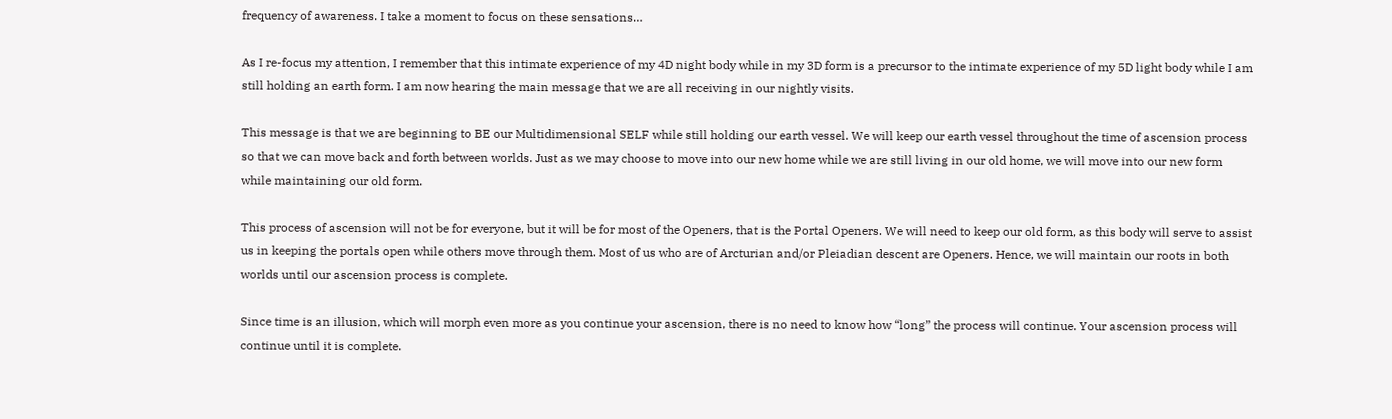frequency of awareness. I take a moment to focus on these sensations…

As I re-focus my attention, I remember that this intimate experience of my 4D night body while in my 3D form is a precursor to the intimate experience of my 5D light body while I am still holding an earth form. I am now hearing the main message that we are all receiving in our nightly visits.

This message is that we are beginning to BE our Multidimensional SELF while still holding our earth vessel. We will keep our earth vessel throughout the time of ascension process so that we can move back and forth between worlds. Just as we may choose to move into our new home while we are still living in our old home, we will move into our new form while maintaining our old form.

This process of ascension will not be for everyone, but it will be for most of the Openers, that is the Portal Openers. We will need to keep our old form, as this body will serve to assist us in keeping the portals open while others move through them. Most of us who are of Arcturian and/or Pleiadian descent are Openers. Hence, we will maintain our roots in both worlds until our ascension process is complete.

Since time is an illusion, which will morph even more as you continue your ascension, there is no need to know how “long” the process will continue. Your ascension process will continue until it is complete.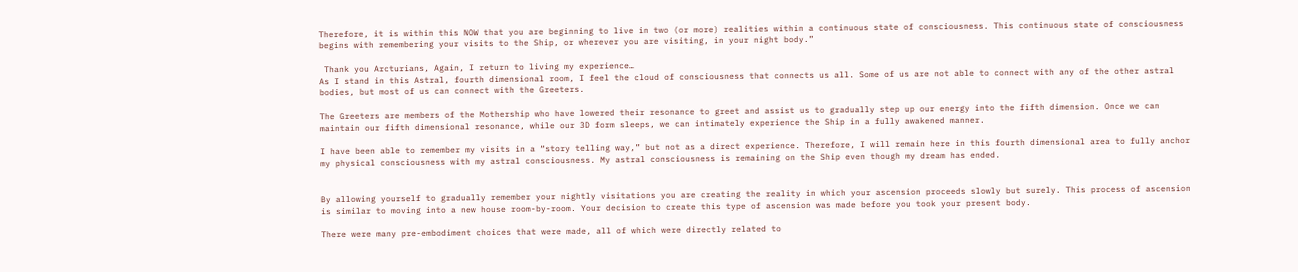Therefore, it is within this NOW that you are beginning to live in two (or more) realities within a continuous state of consciousness. This continuous state of consciousness begins with remembering your visits to the Ship, or wherever you are visiting, in your night body.”

 Thank you Arcturians, Again, I return to living my experience…
As I stand in this Astral, fourth dimensional room, I feel the cloud of consciousness that connects us all. Some of us are not able to connect with any of the other astral bodies, but most of us can connect with the Greeters.

The Greeters are members of the Mothership who have lowered their resonance to greet and assist us to gradually step up our energy into the fifth dimension. Once we can maintain our fifth dimensional resonance, while our 3D form sleeps, we can intimately experience the Ship in a fully awakened manner.

I have been able to remember my visits in a “story telling way,” but not as a direct experience. Therefore, I will remain here in this fourth dimensional area to fully anchor my physical consciousness with my astral consciousness. My astral consciousness is remaining on the Ship even though my dream has ended.


By allowing yourself to gradually remember your nightly visitations you are creating the reality in which your ascension proceeds slowly but surely. This process of ascension is similar to moving into a new house room-by-room. Your decision to create this type of ascension was made before you took your present body.

There were many pre-embodiment choices that were made, all of which were directly related to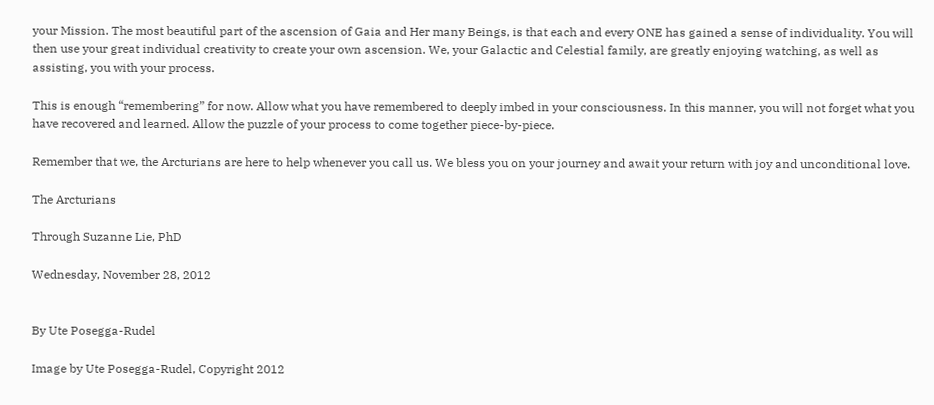your Mission. The most beautiful part of the ascension of Gaia and Her many Beings, is that each and every ONE has gained a sense of individuality. You will then use your great individual creativity to create your own ascension. We, your Galactic and Celestial family, are greatly enjoying watching, as well as assisting, you with your process.

This is enough “remembering” for now. Allow what you have remembered to deeply imbed in your consciousness. In this manner, you will not forget what you have recovered and learned. Allow the puzzle of your process to come together piece-by-piece.

Remember that we, the Arcturians are here to help whenever you call us. We bless you on your journey and await your return with joy and unconditional love.

The Arcturians

Through Suzanne Lie, PhD

Wednesday, November 28, 2012


By Ute Posegga-Rudel

Image by Ute Posegga-Rudel, Copyright 2012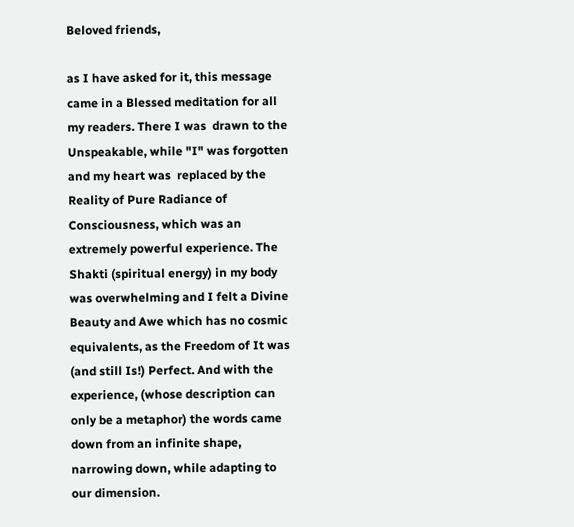Beloved friends,

as I have asked for it, this message came in a Blessed meditation for all my readers. There I was  drawn to the Unspeakable, while "I" was forgotten and my heart was  replaced by the Reality of Pure Radiance of Consciousness, which was an extremely powerful experience. The Shakti (spiritual energy) in my body was overwhelming and I felt a Divine Beauty and Awe which has no cosmic equivalents, as the Freedom of It was (and still Is!) Perfect. And with the experience, (whose description can only be a metaphor) the words came down from an infinite shape, narrowing down, while adapting to our dimension.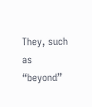They, such as “beyond”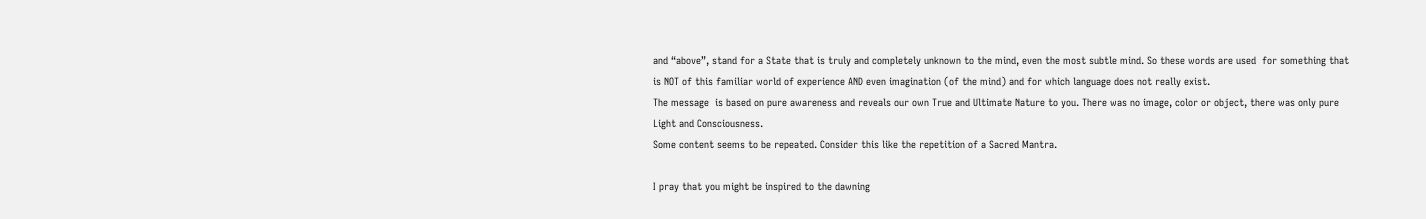and “above”, stand for a State that is truly and completely unknown to the mind, even the most subtle mind. So these words are used  for something that is NOT of this familiar world of experience AND even imagination (of the mind) and for which language does not really exist.
The message  is based on pure awareness and reveals our own True and Ultimate Nature to you. There was no image, color or object, there was only pure Light and Consciousness.
Some content seems to be repeated. Consider this like the repetition of a Sacred Mantra.

I pray that you might be inspired to the dawning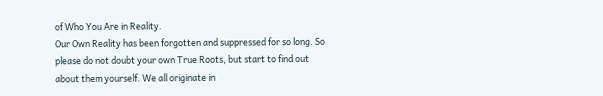of Who You Are in Reality.
Our Own Reality has been forgotten and suppressed for so long. So please do not doubt your own True Roots, but start to find out about them yourself. We all originate in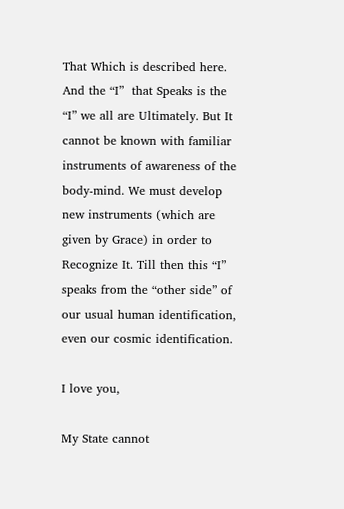That Which is described here. And the “I”  that Speaks is the “I” we all are Ultimately. But It cannot be known with familiar instruments of awareness of the body-mind. We must develop new instruments (which are given by Grace) in order to Recognize It. Till then this “I” speaks from the “other side” of our usual human identification, even our cosmic identification.

I love you,

My State cannot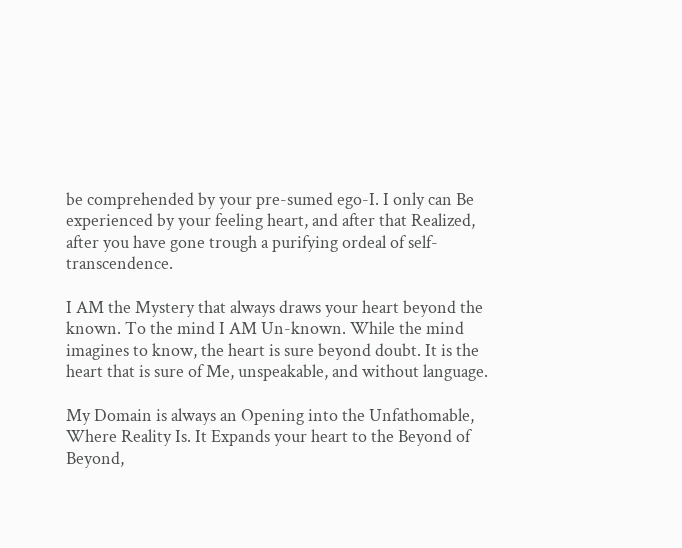be comprehended by your pre-sumed ego-I. I only can Be experienced by your feeling heart, and after that Realized, after you have gone trough a purifying ordeal of self-transcendence.

I AM the Mystery that always draws your heart beyond the known. To the mind I AM Un-known. While the mind imagines to know, the heart is sure beyond doubt. It is the heart that is sure of Me, unspeakable, and without language.

My Domain is always an Opening into the Unfathomable, Where Reality Is. It Expands your heart to the Beyond of Beyond,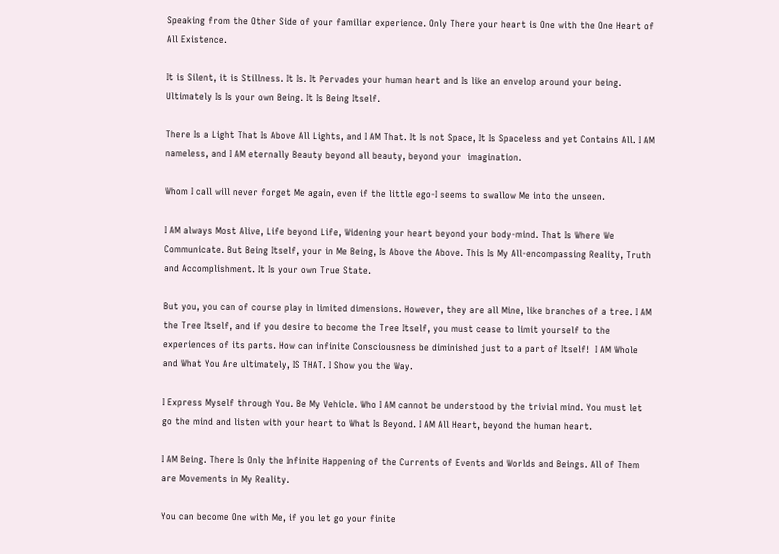Speaking from the Other Side of your familiar experience. Only There your heart is One with the One Heart of All Existence.

It is Silent, it is Stillness. It Is. It Pervades your human heart and Is like an envelop around your being. Ultimately Is Is your own Being. It Is Being Itself.

There Is a Light That Is Above All Lights, and I AM That. It Is not Space, It Is Spaceless and yet Contains All. I AM nameless, and I AM eternally Beauty beyond all beauty, beyond your  imagination.

Whom I call will never forget Me again, even if the little ego-I seems to swallow Me into the unseen.

I AM always Most Alive, Life beyond Life, Widening your heart beyond your body-mind. That Is Where We Communicate. But Being Itself, your in Me Being, Is Above the Above. This Is My All-encompassing Reality, Truth and Accomplishment. It Is your own True State.

But you, you can of course play in limited dimensions. However, they are all Mine, like branches of a tree. I AM  the Tree Itself, and if you desire to become the Tree Itself, you must cease to limit yourself to the experiences of its parts. How can infinite Consciousness be diminished just to a part of Itself!  I AM Whole and What You Are ultimately, IS THAT. I Show you the Way.

I Express Myself through You. Be My Vehicle. Who I AM cannot be understood by the trivial mind. You must let go the mind and listen with your heart to What Is Beyond. I AM All Heart, beyond the human heart.

I AM Being. There Is Only the Infinite Happening of the Currents of Events and Worlds and Beings. All of Them are Movements in My Reality.

You can become One with Me, if you let go your finite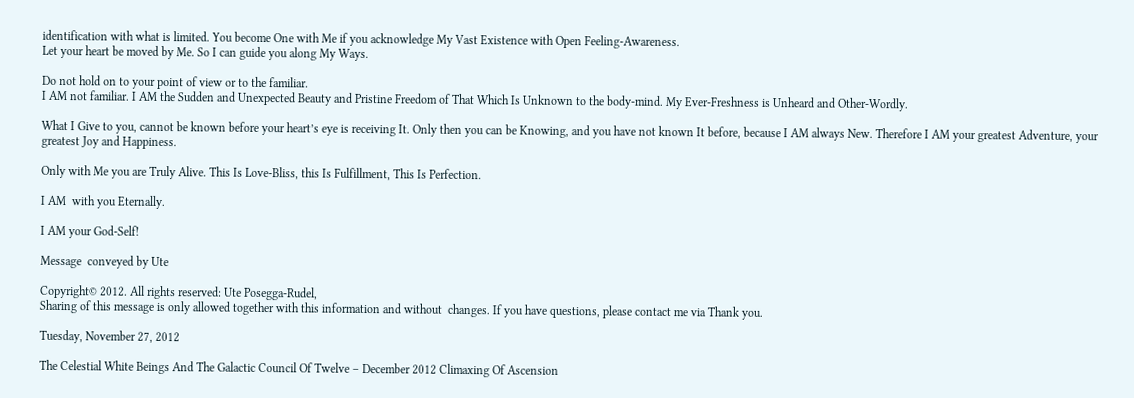identification with what is limited. You become One with Me if you acknowledge My Vast Existence with Open Feeling-Awareness.
Let your heart be moved by Me. So I can guide you along My Ways.

Do not hold on to your point of view or to the familiar.
I AM not familiar. I AM the Sudden and Unexpected Beauty and Pristine Freedom of That Which Is Unknown to the body-mind. My Ever-Freshness is Unheard and Other-Wordly.

What I Give to you, cannot be known before your heart’s eye is receiving It. Only then you can be Knowing, and you have not known It before, because I AM always New. Therefore I AM your greatest Adventure, your greatest Joy and Happiness.

Only with Me you are Truly Alive. This Is Love-Bliss, this Is Fulfillment, This Is Perfection.

I AM  with you Eternally.

I AM your God-Self!

Message  conveyed by Ute

Copyright© 2012. All rights reserved: Ute Posegga-Rudel,
Sharing of this message is only allowed together with this information and without  changes. If you have questions, please contact me via Thank you.

Tuesday, November 27, 2012

The Celestial White Beings And The Galactic Council Of Twelve – December 2012 Climaxing Of Ascension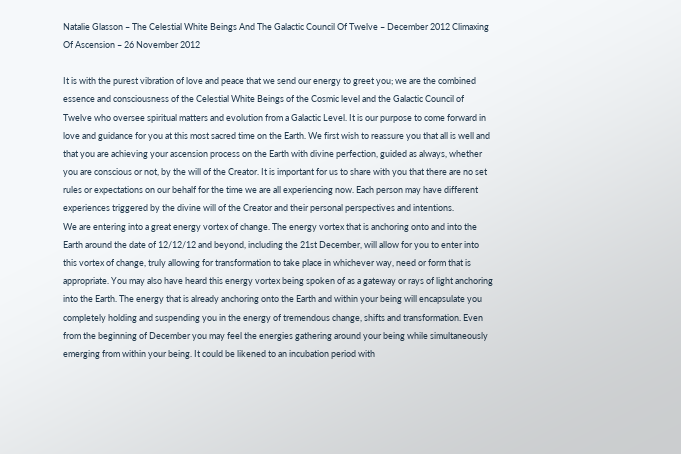Natalie Glasson – The Celestial White Beings And The Galactic Council Of Twelve – December 2012 Climaxing Of Ascension – 26 November 2012

It is with the purest vibration of love and peace that we send our energy to greet you; we are the combined essence and consciousness of the Celestial White Beings of the Cosmic level and the Galactic Council of Twelve who oversee spiritual matters and evolution from a Galactic Level. It is our purpose to come forward in love and guidance for you at this most sacred time on the Earth. We first wish to reassure you that all is well and that you are achieving your ascension process on the Earth with divine perfection, guided as always, whether you are conscious or not, by the will of the Creator. It is important for us to share with you that there are no set rules or expectations on our behalf for the time we are all experiencing now. Each person may have different experiences triggered by the divine will of the Creator and their personal perspectives and intentions.
We are entering into a great energy vortex of change. The energy vortex that is anchoring onto and into the Earth around the date of 12/12/12 and beyond, including the 21st December, will allow for you to enter into this vortex of change, truly allowing for transformation to take place in whichever way, need or form that is appropriate. You may also have heard this energy vortex being spoken of as a gateway or rays of light anchoring into the Earth. The energy that is already anchoring onto the Earth and within your being will encapsulate you completely holding and suspending you in the energy of tremendous change, shifts and transformation. Even from the beginning of December you may feel the energies gathering around your being while simultaneously emerging from within your being. It could be likened to an incubation period with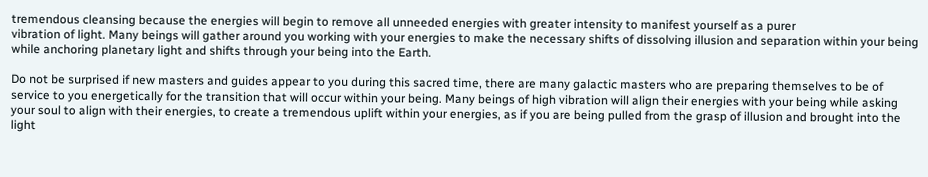tremendous cleansing because the energies will begin to remove all unneeded energies with greater intensity to manifest yourself as a purer
vibration of light. Many beings will gather around you working with your energies to make the necessary shifts of dissolving illusion and separation within your being while anchoring planetary light and shifts through your being into the Earth.

Do not be surprised if new masters and guides appear to you during this sacred time, there are many galactic masters who are preparing themselves to be of service to you energetically for the transition that will occur within your being. Many beings of high vibration will align their energies with your being while asking your soul to align with their energies, to create a tremendous uplift within your energies, as if you are being pulled from the grasp of illusion and brought into the light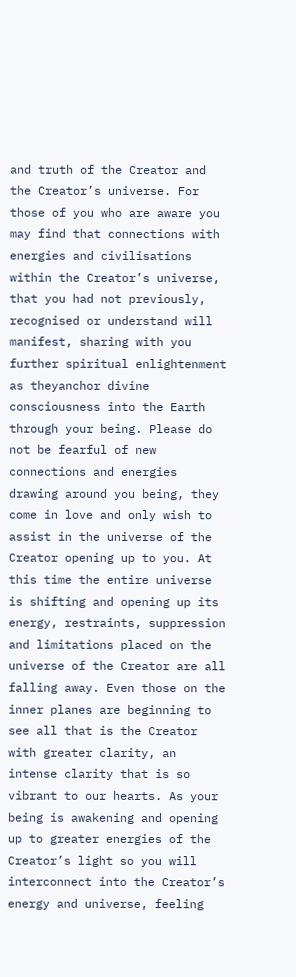and truth of the Creator and the Creator’s universe. For those of you who are aware you may find that connections with energies and civilisations within the Creator’s universe, that you had not previously, recognised or understand will manifest, sharing with you further spiritual enlightenment as theyanchor divine consciousness into the Earth through your being. Please do not be fearful of new connections and energies drawing around you being, they come in love and only wish to assist in the universe of the Creator opening up to you. At this time the entire universe is shifting and opening up its energy, restraints, suppression and limitations placed on the universe of the Creator are all falling away. Even those on the inner planes are beginning to see all that is the Creator with greater clarity, an intense clarity that is so vibrant to our hearts. As your being is awakening and opening up to greater energies of the Creator’s light so you will interconnect into the Creator’s energy and universe, feeling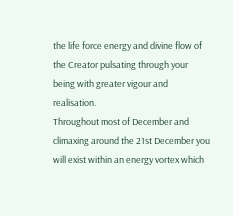the life force energy and divine flow of the Creator pulsating through your being with greater vigour and realisation.
Throughout most of December and climaxing around the 21st December you will exist within an energy vortex which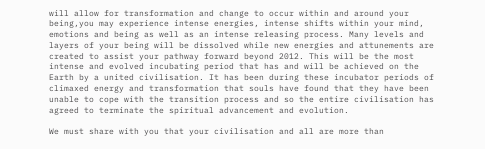will allow for transformation and change to occur within and around your being,you may experience intense energies, intense shifts within your mind, emotions and being as well as an intense releasing process. Many levels and layers of your being will be dissolved while new energies and attunements are created to assist your pathway forward beyond 2012. This will be the most intense and evolved incubating period that has and will be achieved on the Earth by a united civilisation. It has been during these incubator periods of climaxed energy and transformation that souls have found that they have been unable to cope with the transition process and so the entire civilisation has agreed to terminate the spiritual advancement and evolution.

We must share with you that your civilisation and all are more than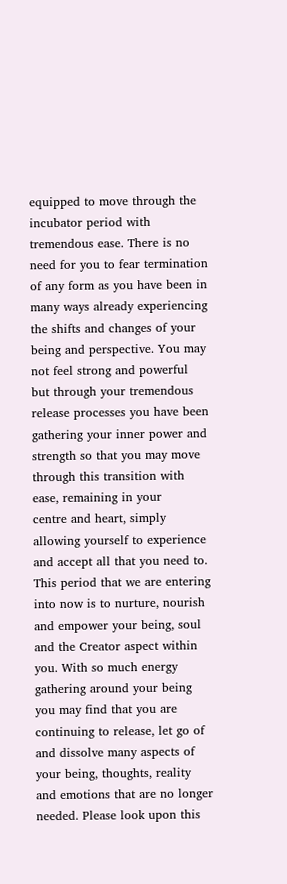equipped to move through the incubator period with tremendous ease. There is no need for you to fear termination of any form as you have been in many ways already experiencing the shifts and changes of your being and perspective. You may not feel strong and powerful but through your tremendous release processes you have been gathering your inner power and strength so that you may move through this transition with ease, remaining in your
centre and heart, simply allowing yourself to experience and accept all that you need to. This period that we are entering into now is to nurture, nourish and empower your being, soul and the Creator aspect within you. With so much energy gathering around your being you may find that you are continuing to release, let go of and dissolve many aspects of your being, thoughts, reality and emotions that are no longer needed. Please look upon this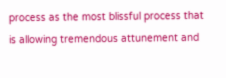process as the most blissful process that is allowing tremendous attunement and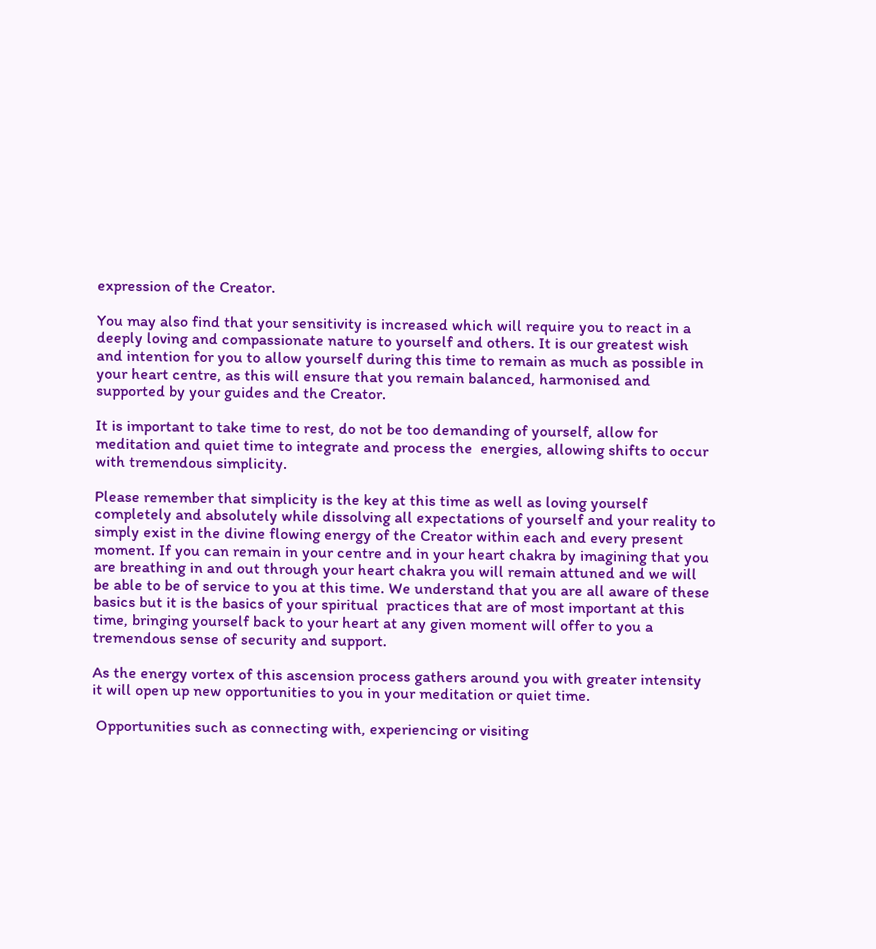expression of the Creator.

You may also find that your sensitivity is increased which will require you to react in a deeply loving and compassionate nature to yourself and others. It is our greatest wish and intention for you to allow yourself during this time to remain as much as possible in your heart centre, as this will ensure that you remain balanced, harmonised and supported by your guides and the Creator.

It is important to take time to rest, do not be too demanding of yourself, allow for meditation and quiet time to integrate and process the  energies, allowing shifts to occur with tremendous simplicity.

Please remember that simplicity is the key at this time as well as loving yourself completely and absolutely while dissolving all expectations of yourself and your reality to simply exist in the divine flowing energy of the Creator within each and every present moment. If you can remain in your centre and in your heart chakra by imagining that you are breathing in and out through your heart chakra you will remain attuned and we will be able to be of service to you at this time. We understand that you are all aware of these basics but it is the basics of your spiritual  practices that are of most important at this time, bringing yourself back to your heart at any given moment will offer to you a tremendous sense of security and support.

As the energy vortex of this ascension process gathers around you with greater intensity it will open up new opportunities to you in your meditation or quiet time.

 Opportunities such as connecting with, experiencing or visiting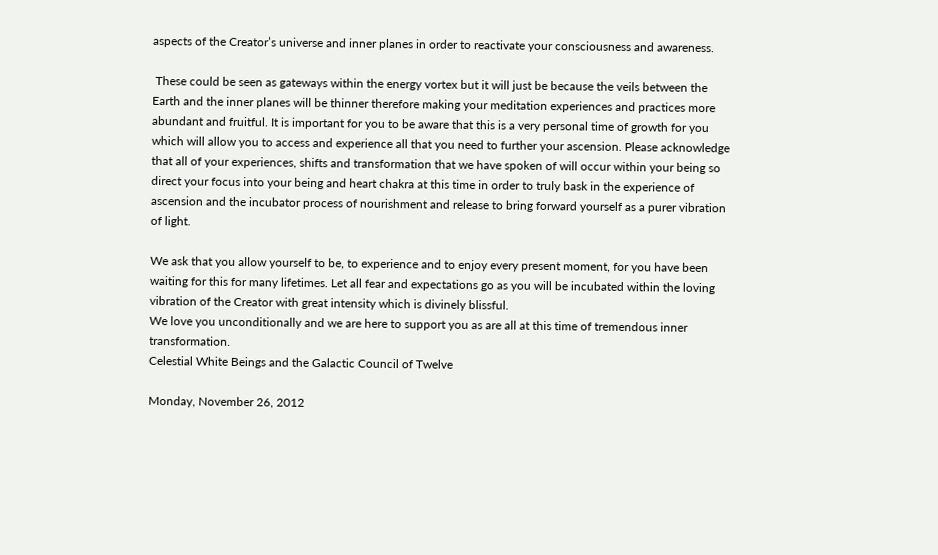aspects of the Creator’s universe and inner planes in order to reactivate your consciousness and awareness.

 These could be seen as gateways within the energy vortex but it will just be because the veils between the Earth and the inner planes will be thinner therefore making your meditation experiences and practices more abundant and fruitful. It is important for you to be aware that this is a very personal time of growth for you which will allow you to access and experience all that you need to further your ascension. Please acknowledge that all of your experiences, shifts and transformation that we have spoken of will occur within your being so direct your focus into your being and heart chakra at this time in order to truly bask in the experience of ascension and the incubator process of nourishment and release to bring forward yourself as a purer vibration of light.

We ask that you allow yourself to be, to experience and to enjoy every present moment, for you have been waiting for this for many lifetimes. Let all fear and expectations go as you will be incubated within the loving vibration of the Creator with great intensity which is divinely blissful.
We love you unconditionally and we are here to support you as are all at this time of tremendous inner transformation.
Celestial White Beings and the Galactic Council of Twelve

Monday, November 26, 2012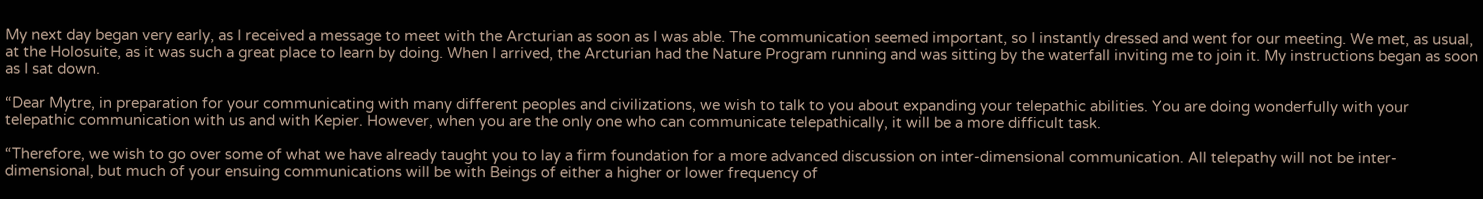My next day began very early, as I received a message to meet with the Arcturian as soon as I was able. The communication seemed important, so I instantly dressed and went for our meeting. We met, as usual, at the Holosuite, as it was such a great place to learn by doing. When I arrived, the Arcturian had the Nature Program running and was sitting by the waterfall inviting me to join it. My instructions began as soon as I sat down.

“Dear Mytre, in preparation for your communicating with many different peoples and civilizations, we wish to talk to you about expanding your telepathic abilities. You are doing wonderfully with your telepathic communication with us and with Kepier. However, when you are the only one who can communicate telepathically, it will be a more difficult task.

“Therefore, we wish to go over some of what we have already taught you to lay a firm foundation for a more advanced discussion on inter-dimensional communication. All telepathy will not be inter-dimensional, but much of your ensuing communications will be with Beings of either a higher or lower frequency of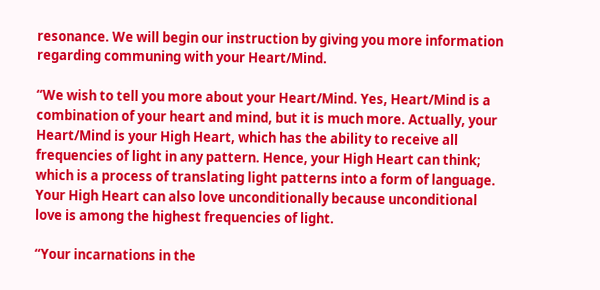resonance. We will begin our instruction by giving you more information regarding communing with your Heart/Mind.

“We wish to tell you more about your Heart/Mind. Yes, Heart/Mind is a combination of your heart and mind, but it is much more. Actually, your Heart/Mind is your High Heart, which has the ability to receive all frequencies of light in any pattern. Hence, your High Heart can think; which is a process of translating light patterns into a form of language. Your High Heart can also love unconditionally because unconditional love is among the highest frequencies of light.

“Your incarnations in the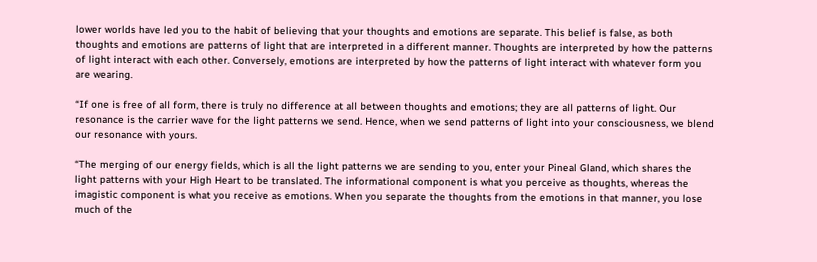lower worlds have led you to the habit of believing that your thoughts and emotions are separate. This belief is false, as both thoughts and emotions are patterns of light that are interpreted in a different manner. Thoughts are interpreted by how the patterns of light interact with each other. Conversely, emotions are interpreted by how the patterns of light interact with whatever form you are wearing.

“If one is free of all form, there is truly no difference at all between thoughts and emotions; they are all patterns of light. Our resonance is the carrier wave for the light patterns we send. Hence, when we send patterns of light into your consciousness, we blend our resonance with yours.

“The merging of our energy fields, which is all the light patterns we are sending to you, enter your Pineal Gland, which shares the light patterns with your High Heart to be translated. The informational component is what you perceive as thoughts, whereas the imagistic component is what you receive as emotions. When you separate the thoughts from the emotions in that manner, you lose much of the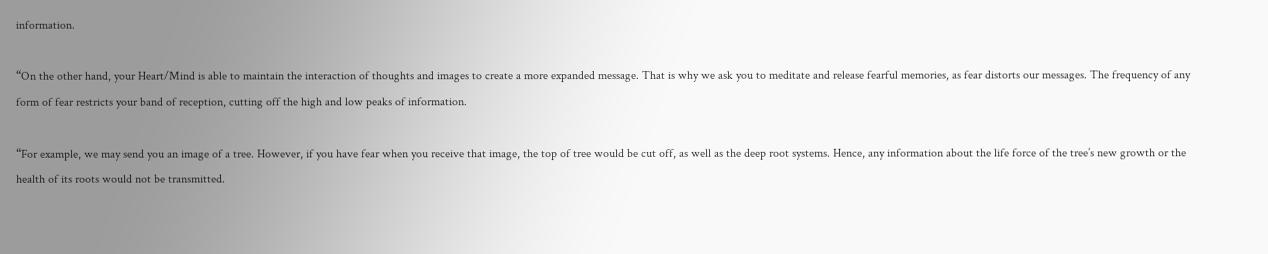information.

“On the other hand, your Heart/Mind is able to maintain the interaction of thoughts and images to create a more expanded message. That is why we ask you to meditate and release fearful memories, as fear distorts our messages. The frequency of any form of fear restricts your band of reception, cutting off the high and low peaks of information.

“For example, we may send you an image of a tree. However, if you have fear when you receive that image, the top of tree would be cut off, as well as the deep root systems. Hence, any information about the life force of the tree’s new growth or the health of its roots would not be transmitted.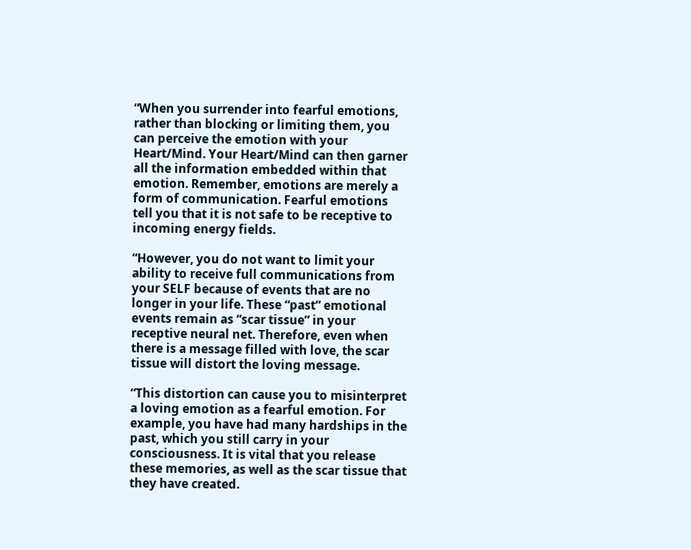“When you surrender into fearful emotions, rather than blocking or limiting them, you can perceive the emotion with your Heart/Mind. Your Heart/Mind can then garner all the information embedded within that emotion. Remember, emotions are merely a form of communication. Fearful emotions tell you that it is not safe to be receptive to incoming energy fields.

“However, you do not want to limit your ability to receive full communications from your SELF because of events that are no longer in your life. These “past” emotional events remain as “scar tissue” in your receptive neural net. Therefore, even when there is a message filled with love, the scar tissue will distort the loving message.

“This distortion can cause you to misinterpret a loving emotion as a fearful emotion. For example, you have had many hardships in the past, which you still carry in your consciousness. It is vital that you release these memories, as well as the scar tissue that they have created.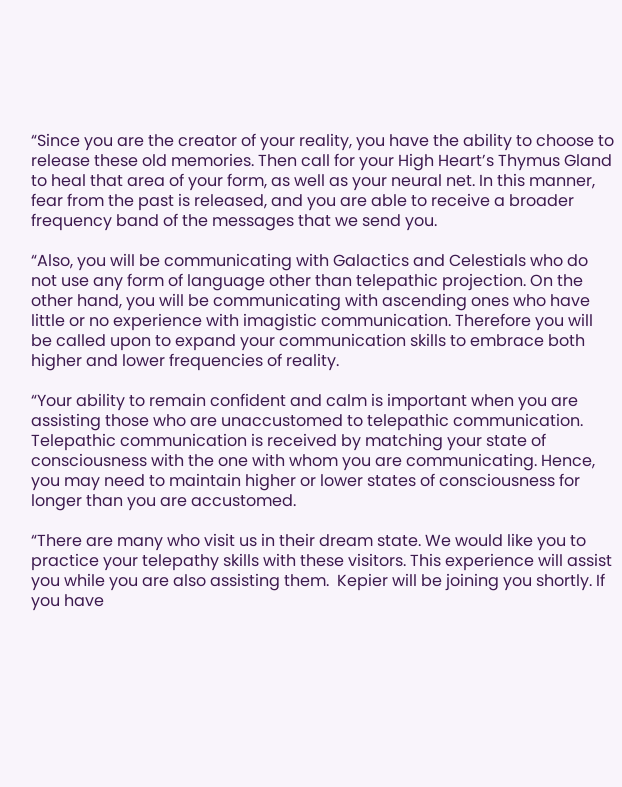“Since you are the creator of your reality, you have the ability to choose to release these old memories. Then call for your High Heart’s Thymus Gland to heal that area of your form, as well as your neural net. In this manner, fear from the past is released, and you are able to receive a broader frequency band of the messages that we send you.

“Also, you will be communicating with Galactics and Celestials who do not use any form of language other than telepathic projection. On the other hand, you will be communicating with ascending ones who have little or no experience with imagistic communication. Therefore you will be called upon to expand your communication skills to embrace both higher and lower frequencies of reality.

“Your ability to remain confident and calm is important when you are assisting those who are unaccustomed to telepathic communication. Telepathic communication is received by matching your state of consciousness with the one with whom you are communicating. Hence, you may need to maintain higher or lower states of consciousness for longer than you are accustomed.

“There are many who visit us in their dream state. We would like you to practice your telepathy skills with these visitors. This experience will assist you while you are also assisting them.  Kepier will be joining you shortly. If you have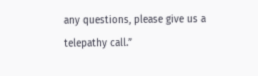any questions, please give us a telepathy call.”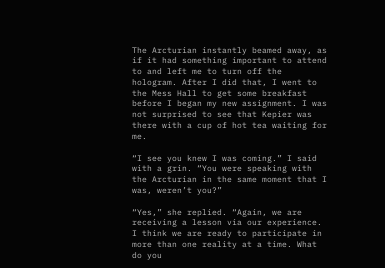The Arcturian instantly beamed away, as if it had something important to attend to and left me to turn off the hologram. After I did that, I went to the Mess Hall to get some breakfast before I began my new assignment. I was not surprised to see that Kepier was there with a cup of hot tea waiting for me.

“I see you knew I was coming.” I said with a grin. “You were speaking with the Arcturian in the same moment that I was, weren’t you?”

“Yes,” she replied. “Again, we are receiving a lesson via our experience. I think we are ready to participate in more than one reality at a time. What do you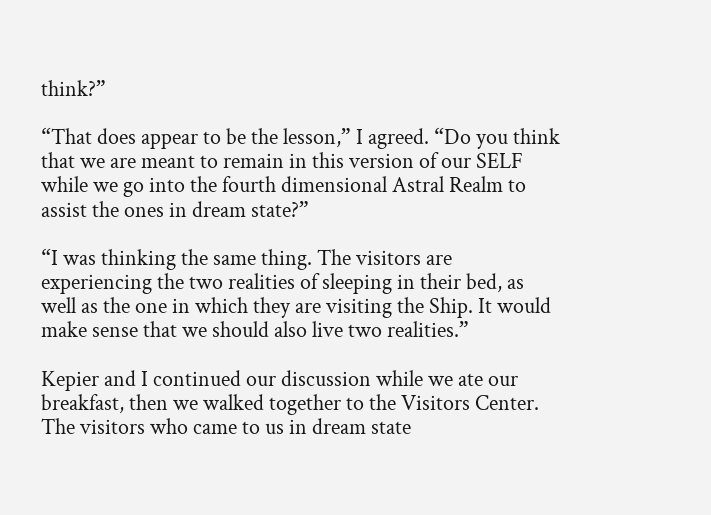think?”

“That does appear to be the lesson,” I agreed. “Do you think that we are meant to remain in this version of our SELF while we go into the fourth dimensional Astral Realm to assist the ones in dream state?”

“I was thinking the same thing. The visitors are experiencing the two realities of sleeping in their bed, as well as the one in which they are visiting the Ship. It would make sense that we should also live two realities.”

Kepier and I continued our discussion while we ate our breakfast, then we walked together to the Visitors Center. The visitors who came to us in dream state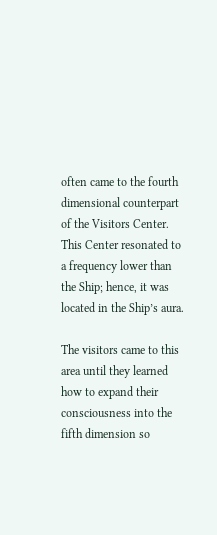often came to the fourth dimensional counterpart of the Visitors Center. This Center resonated to a frequency lower than the Ship; hence, it was located in the Ship’s aura.

The visitors came to this area until they learned how to expand their consciousness into the fifth dimension so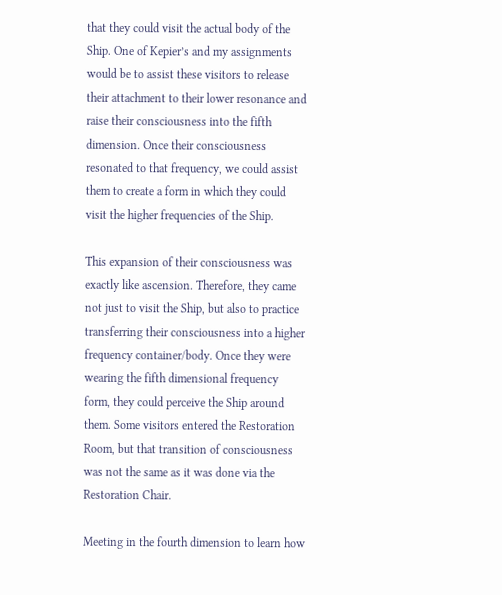that they could visit the actual body of the Ship. One of Kepier’s and my assignments would be to assist these visitors to release their attachment to their lower resonance and raise their consciousness into the fifth dimension. Once their consciousness resonated to that frequency, we could assist them to create a form in which they could visit the higher frequencies of the Ship.

This expansion of their consciousness was exactly like ascension. Therefore, they came not just to visit the Ship, but also to practice transferring their consciousness into a higher frequency container/body. Once they were wearing the fifth dimensional frequency form, they could perceive the Ship around them. Some visitors entered the Restoration Room, but that transition of consciousness was not the same as it was done via the Restoration Chair.

Meeting in the fourth dimension to learn how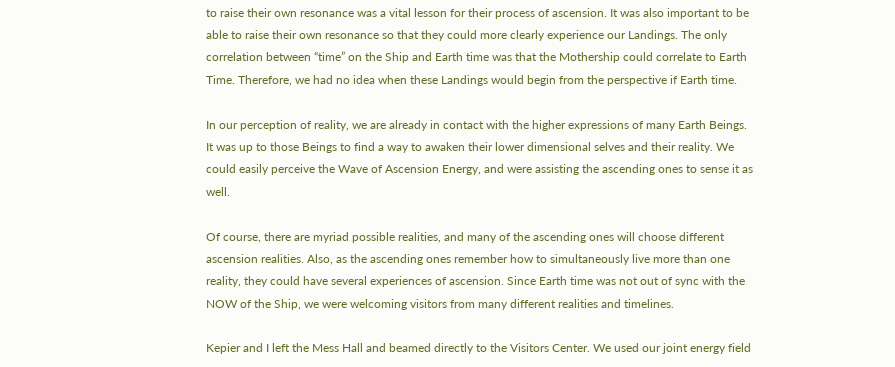to raise their own resonance was a vital lesson for their process of ascension. It was also important to be able to raise their own resonance so that they could more clearly experience our Landings. The only correlation between “time” on the Ship and Earth time was that the Mothership could correlate to Earth Time. Therefore, we had no idea when these Landings would begin from the perspective if Earth time.

In our perception of reality, we are already in contact with the higher expressions of many Earth Beings. It was up to those Beings to find a way to awaken their lower dimensional selves and their reality. We could easily perceive the Wave of Ascension Energy, and were assisting the ascending ones to sense it as well.

Of course, there are myriad possible realities, and many of the ascending ones will choose different ascension realities. Also, as the ascending ones remember how to simultaneously live more than one reality, they could have several experiences of ascension. Since Earth time was not out of sync with the NOW of the Ship, we were welcoming visitors from many different realities and timelines.

Kepier and I left the Mess Hall and beamed directly to the Visitors Center. We used our joint energy field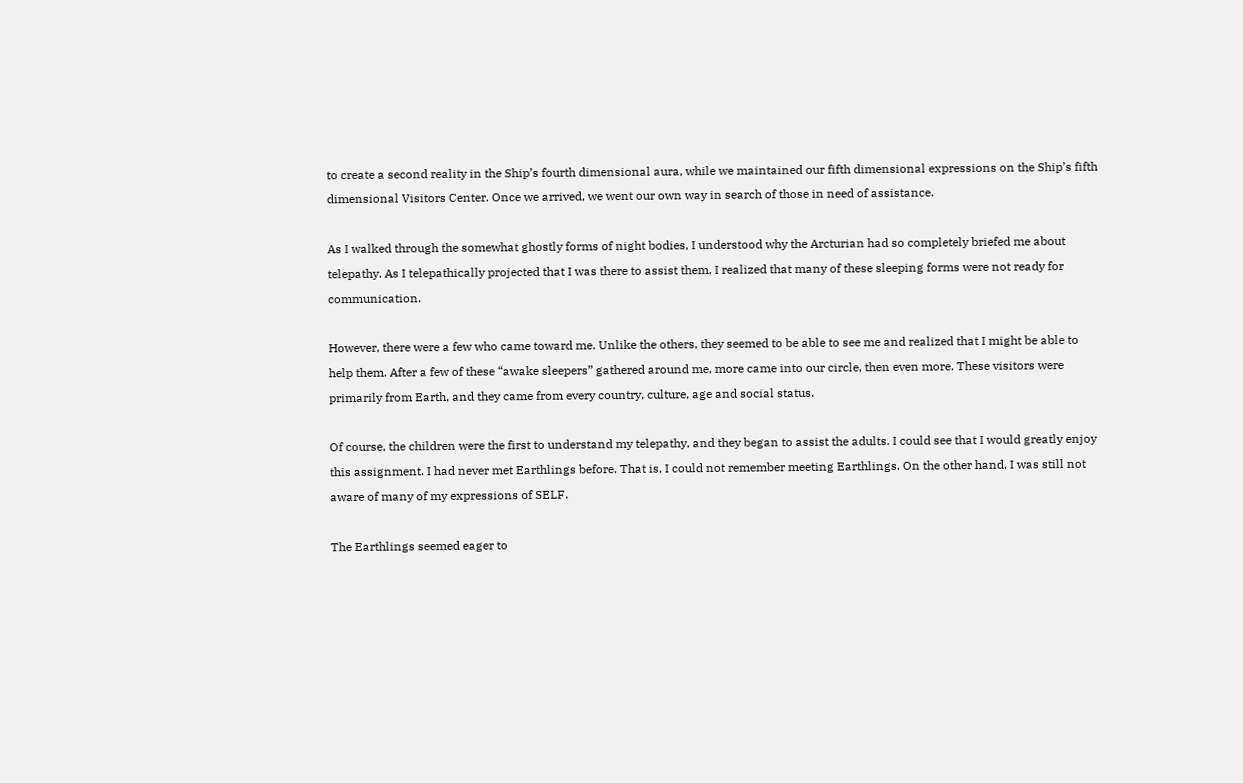to create a second reality in the Ship’s fourth dimensional aura, while we maintained our fifth dimensional expressions on the Ship’s fifth dimensional Visitors Center. Once we arrived, we went our own way in search of those in need of assistance.

As I walked through the somewhat ghostly forms of night bodies, I understood why the Arcturian had so completely briefed me about telepathy. As I telepathically projected that I was there to assist them, I realized that many of these sleeping forms were not ready for communication.

However, there were a few who came toward me. Unlike the others, they seemed to be able to see me and realized that I might be able to help them. After a few of these “awake sleepers” gathered around me, more came into our circle, then even more. These visitors were primarily from Earth, and they came from every country, culture, age and social status.

Of course, the children were the first to understand my telepathy, and they began to assist the adults. I could see that I would greatly enjoy this assignment. I had never met Earthlings before. That is, I could not remember meeting Earthlings. On the other hand, I was still not aware of many of my expressions of SELF.

The Earthlings seemed eager to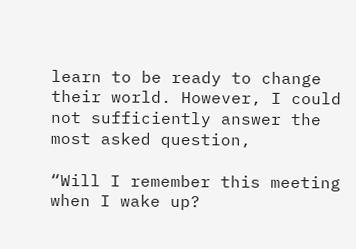learn to be ready to change their world. However, I could not sufficiently answer the most asked question,

“Will I remember this meeting when I wake up?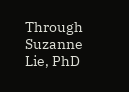Through Suzanne Lie, PhD